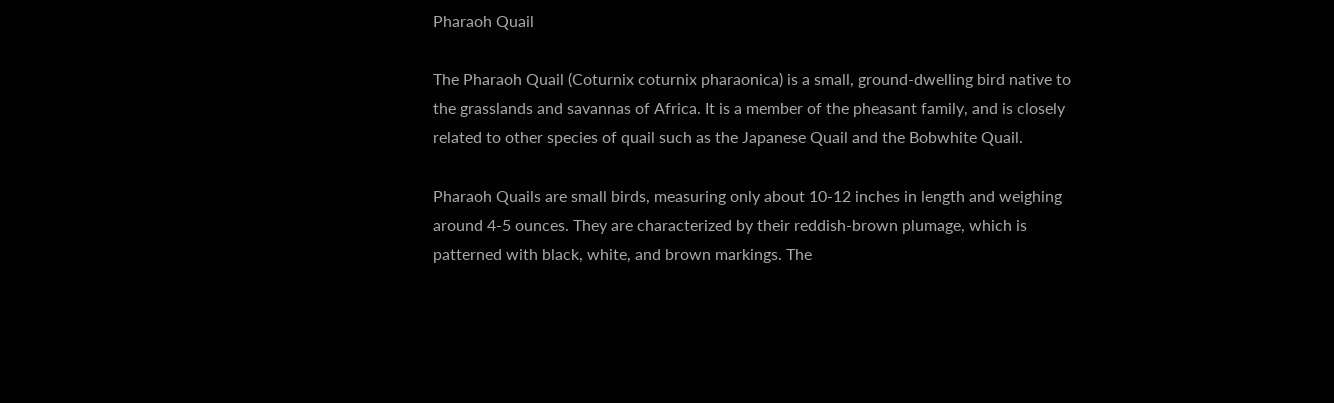Pharaoh Quail

The Pharaoh Quail (Coturnix coturnix pharaonica) is a small, ground-dwelling bird native to the grasslands and savannas of Africa. It is a member of the pheasant family, and is closely related to other species of quail such as the Japanese Quail and the Bobwhite Quail.

Pharaoh Quails are small birds, measuring only about 10-12 inches in length and weighing around 4-5 ounces. They are characterized by their reddish-brown plumage, which is patterned with black, white, and brown markings. The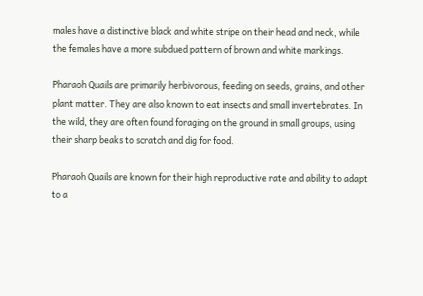males have a distinctive black and white stripe on their head and neck, while the females have a more subdued pattern of brown and white markings.

Pharaoh Quails are primarily herbivorous, feeding on seeds, grains, and other plant matter. They are also known to eat insects and small invertebrates. In the wild, they are often found foraging on the ground in small groups, using their sharp beaks to scratch and dig for food.

Pharaoh Quails are known for their high reproductive rate and ability to adapt to a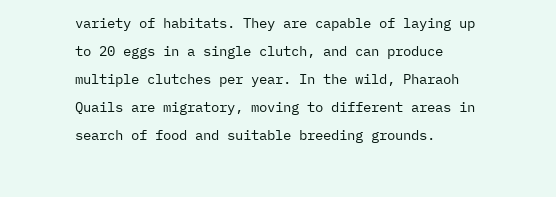variety of habitats. They are capable of laying up to 20 eggs in a single clutch, and can produce multiple clutches per year. In the wild, Pharaoh Quails are migratory, moving to different areas in search of food and suitable breeding grounds.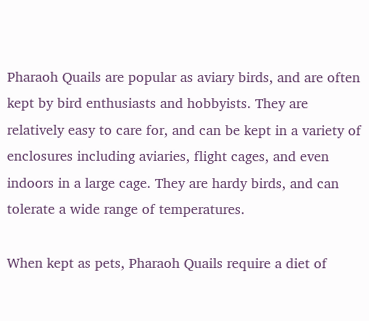Pharaoh Quails are popular as aviary birds, and are often kept by bird enthusiasts and hobbyists. They are relatively easy to care for, and can be kept in a variety of enclosures including aviaries, flight cages, and even indoors in a large cage. They are hardy birds, and can tolerate a wide range of temperatures.

When kept as pets, Pharaoh Quails require a diet of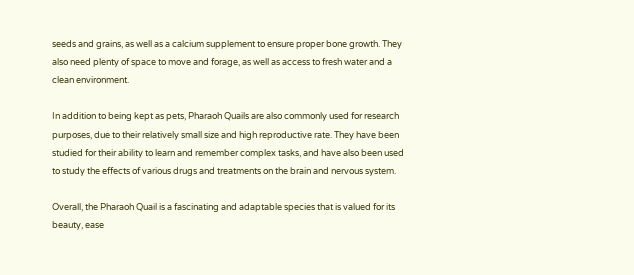seeds and grains, as well as a calcium supplement to ensure proper bone growth. They also need plenty of space to move and forage, as well as access to fresh water and a clean environment.

In addition to being kept as pets, Pharaoh Quails are also commonly used for research purposes, due to their relatively small size and high reproductive rate. They have been studied for their ability to learn and remember complex tasks, and have also been used to study the effects of various drugs and treatments on the brain and nervous system.

Overall, the Pharaoh Quail is a fascinating and adaptable species that is valued for its beauty, ease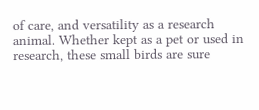of care, and versatility as a research animal. Whether kept as a pet or used in research, these small birds are sure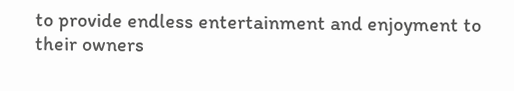to provide endless entertainment and enjoyment to their owners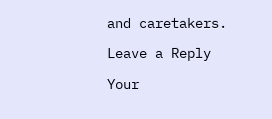and caretakers.

Leave a Reply

Your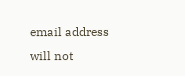email address will not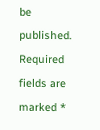be published. Required fields are marked *